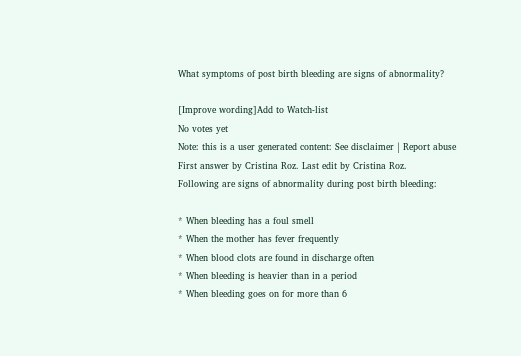What symptoms of post birth bleeding are signs of abnormality?

[Improve wording]Add to Watch-list
No votes yet
Note: this is a user generated content: See disclaimer | Report abuse
First answer by Cristina Roz. Last edit by Cristina Roz.
Following are signs of abnormality during post birth bleeding:

* When bleeding has a foul smell
* When the mother has fever frequently
* When blood clots are found in discharge often
* When bleeding is heavier than in a period
* When bleeding goes on for more than 6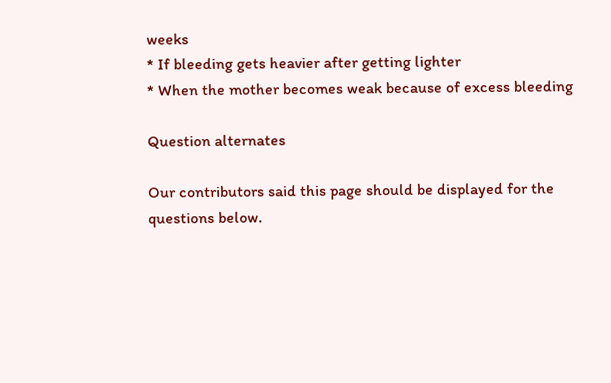weeks
* If bleeding gets heavier after getting lighter
* When the mother becomes weak because of excess bleeding

Question alternates

Our contributors said this page should be displayed for the questions below.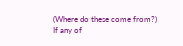(Where do these come from?)
If any of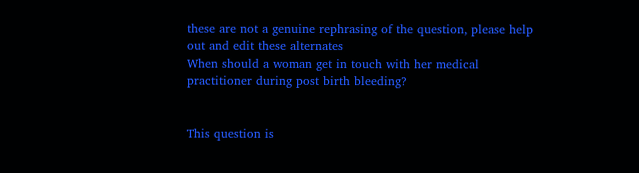these are not a genuine rephrasing of the question, please help out and edit these alternates
When should a woman get in touch with her medical practitioner during post birth bleeding?


This question is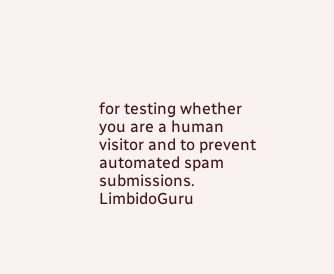for testing whether you are a human visitor and to prevent automated spam submissions.
LimbidoGuru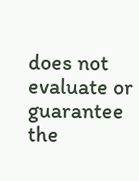does not evaluate or guarantee the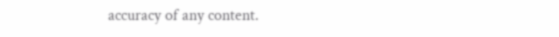accuracy of any content.